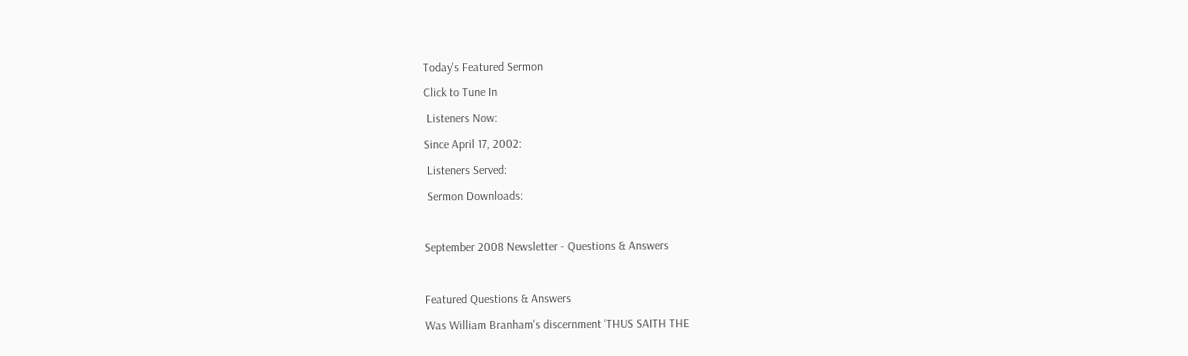Today's Featured Sermon
Click to Tune In
 Listeners Now:
Since April 17, 2002:
 Listeners Served:
 Sermon Downloads:

September 2008 Newsletter - Questions & Answers

Featured Questions & Answers
Was William Branham's discernment ‘THUS SAITH THE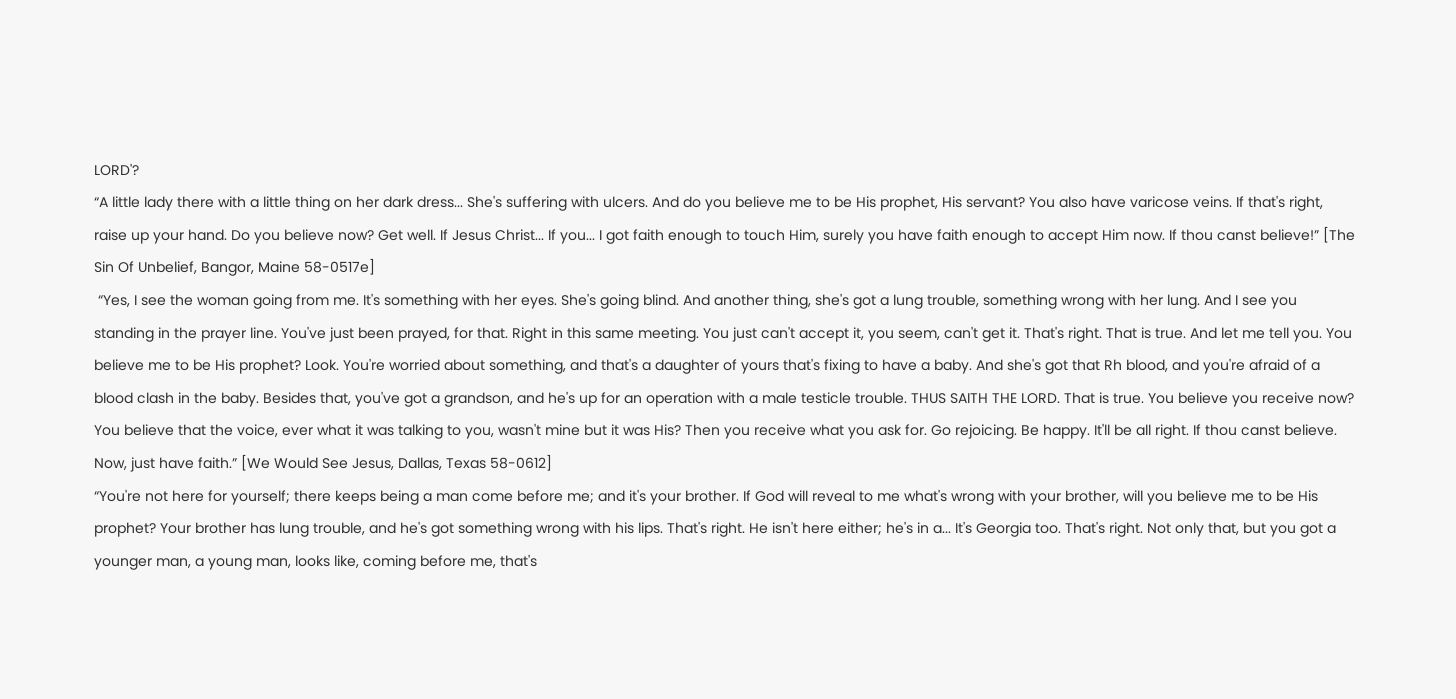LORD'?
“A little lady there with a little thing on her dark dress... She's suffering with ulcers. And do you believe me to be His prophet, His servant? You also have varicose veins. If that's right, raise up your hand. Do you believe now? Get well. If Jesus Christ... If you... I got faith enough to touch Him, surely you have faith enough to accept Him now. If thou canst believe!” [The Sin Of Unbelief, Bangor, Maine 58-0517e]
 “Yes, I see the woman going from me. It's something with her eyes. She's going blind. And another thing, she's got a lung trouble, something wrong with her lung. And I see you standing in the prayer line. You've just been prayed, for that. Right in this same meeting. You just can't accept it, you seem, can't get it. That's right. That is true. And let me tell you. You believe me to be His prophet? Look. You're worried about something, and that's a daughter of yours that's fixing to have a baby. And she's got that Rh blood, and you're afraid of a blood clash in the baby. Besides that, you've got a grandson, and he's up for an operation with a male testicle trouble. THUS SAITH THE LORD. That is true. You believe you receive now? You believe that the voice, ever what it was talking to you, wasn't mine but it was His? Then you receive what you ask for. Go rejoicing. Be happy. It'll be all right. If thou canst believe. Now, just have faith.” [We Would See Jesus, Dallas, Texas 58-0612]
“You're not here for yourself; there keeps being a man come before me; and it's your brother. If God will reveal to me what's wrong with your brother, will you believe me to be His prophet? Your brother has lung trouble, and he's got something wrong with his lips. That's right. He isn't here either; he's in a... It's Georgia too. That's right. Not only that, but you got a younger man, a young man, looks like, coming before me, that's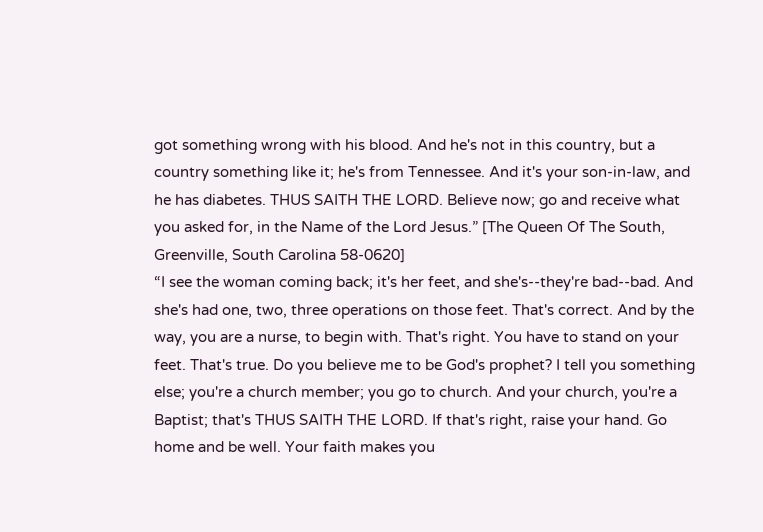got something wrong with his blood. And he's not in this country, but a country something like it; he's from Tennessee. And it's your son-in-law, and he has diabetes. THUS SAITH THE LORD. Believe now; go and receive what you asked for, in the Name of the Lord Jesus.” [The Queen Of The South, Greenville, South Carolina 58-0620]
“I see the woman coming back; it's her feet, and she's--they're bad--bad. And she's had one, two, three operations on those feet. That's correct. And by the way, you are a nurse, to begin with. That's right. You have to stand on your feet. That's true. Do you believe me to be God's prophet? I tell you something else; you're a church member; you go to church. And your church, you're a Baptist; that's THUS SAITH THE LORD. If that's right, raise your hand. Go home and be well. Your faith makes you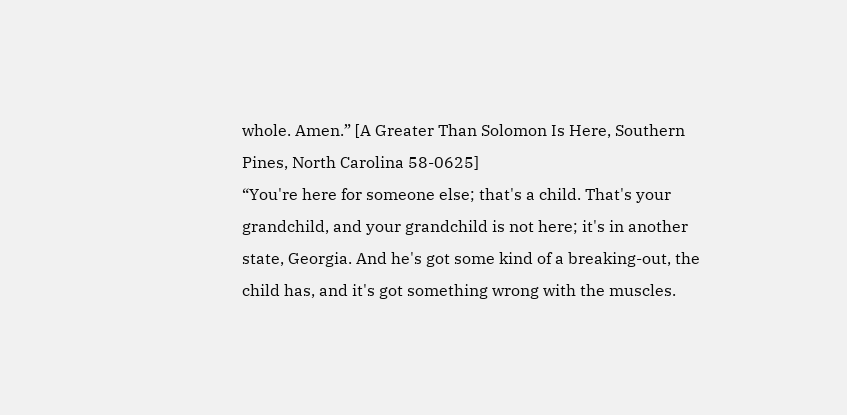whole. Amen.” [A Greater Than Solomon Is Here, Southern Pines, North Carolina 58-0625]
“You're here for someone else; that's a child. That's your grandchild, and your grandchild is not here; it's in another state, Georgia. And he's got some kind of a breaking-out, the child has, and it's got something wrong with the muscles.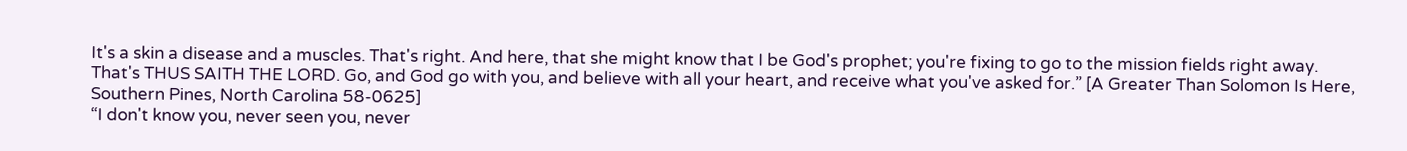It's a skin a disease and a muscles. That's right. And here, that she might know that I be God's prophet; you're fixing to go to the mission fields right away. That's THUS SAITH THE LORD. Go, and God go with you, and believe with all your heart, and receive what you've asked for.” [A Greater Than Solomon Is Here, Southern Pines, North Carolina 58-0625]
“I don't know you, never seen you, never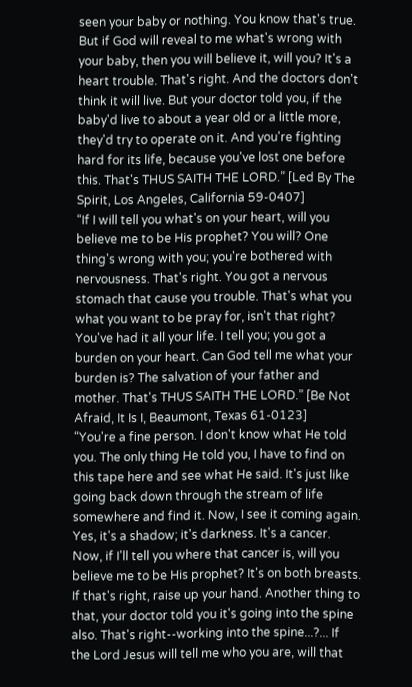seen your baby or nothing. You know that's true. But if God will reveal to me what's wrong with your baby, then you will believe it, will you? It's a heart trouble. That's right. And the doctors don't think it will live. But your doctor told you, if the baby'd live to about a year old or a little more, they'd try to operate on it. And you're fighting hard for its life, because you've lost one before this. That's THUS SAITH THE LORD.” [Led By The Spirit, Los Angeles, California 59-0407]
“If I will tell you what's on your heart, will you believe me to be His prophet? You will? One thing's wrong with you; you're bothered with nervousness. That's right. You got a nervous stomach that cause you trouble. That's what you what you want to be pray for, isn't that right? You've had it all your life. I tell you; you got a burden on your heart. Can God tell me what your burden is? The salvation of your father and mother. That's THUS SAITH THE LORD.” [Be Not Afraid, It Is I, Beaumont, Texas 61-0123]
“You're a fine person. I don't know what He told you. The only thing He told you, I have to find on this tape here and see what He said. It's just like going back down through the stream of life somewhere and find it. Now, I see it coming again. Yes, it's a shadow; it's darkness. It's a cancer. Now, if I'll tell you where that cancer is, will you believe me to be His prophet? It's on both breasts. If that's right, raise up your hand. Another thing to that, your doctor told you it's going into the spine also. That's right--working into the spine...?... If the Lord Jesus will tell me who you are, will that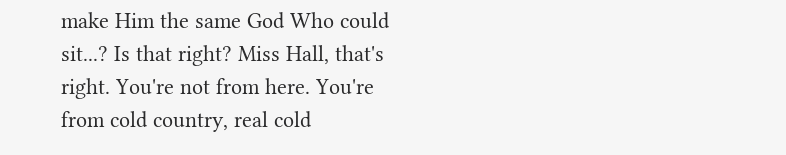make Him the same God Who could sit...? Is that right? Miss Hall, that's right. You're not from here. You're from cold country, real cold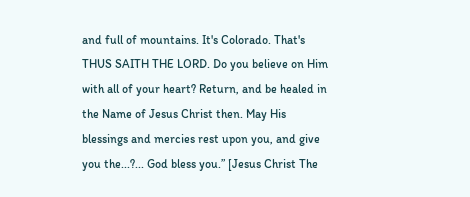and full of mountains. It's Colorado. That's THUS SAITH THE LORD. Do you believe on Him with all of your heart? Return, and be healed in the Name of Jesus Christ then. May His blessings and mercies rest upon you, and give you the...?... God bless you.” [Jesus Christ The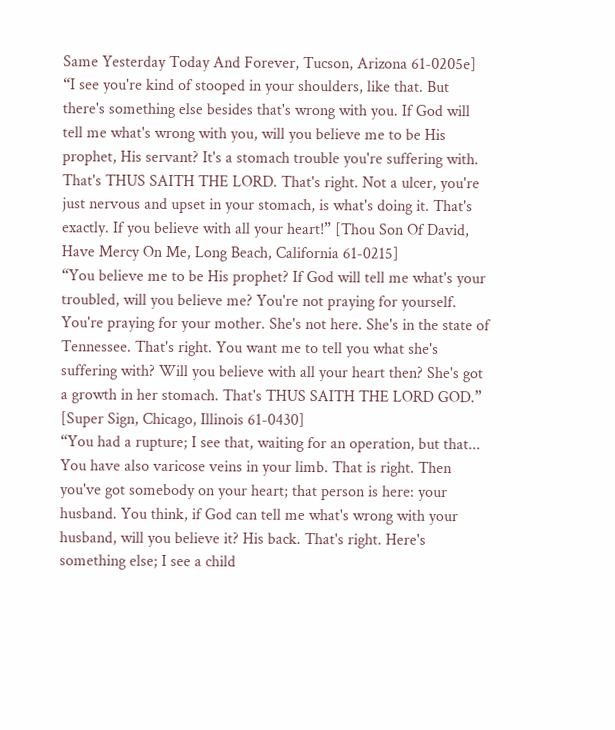Same Yesterday Today And Forever, Tucson, Arizona 61-0205e]
“I see you're kind of stooped in your shoulders, like that. But there's something else besides that's wrong with you. If God will tell me what's wrong with you, will you believe me to be His prophet, His servant? It's a stomach trouble you're suffering with. That's THUS SAITH THE LORD. That's right. Not a ulcer, you're just nervous and upset in your stomach, is what's doing it. That's exactly. If you believe with all your heart!” [Thou Son Of David, Have Mercy On Me, Long Beach, California 61-0215]
“You believe me to be His prophet? If God will tell me what's your troubled, will you believe me? You're not praying for yourself. You're praying for your mother. She's not here. She's in the state of Tennessee. That's right. You want me to tell you what she's suffering with? Will you believe with all your heart then? She's got a growth in her stomach. That's THUS SAITH THE LORD GOD.” [Super Sign, Chicago, Illinois 61-0430]
“You had a rupture; I see that, waiting for an operation, but that... You have also varicose veins in your limb. That is right. Then you've got somebody on your heart; that person is here: your husband. You think, if God can tell me what's wrong with your husband, will you believe it? His back. That's right. Here's something else; I see a child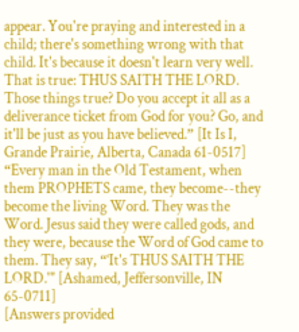appear. You're praying and interested in a child; there's something wrong with that child. It's because it doesn't learn very well. That is true: THUS SAITH THE LORD. Those things true? Do you accept it all as a deliverance ticket from God for you? Go, and it'll be just as you have believed.” [It Is I, Grande Prairie, Alberta, Canada 61-0517]
“Every man in the Old Testament, when them PROPHETS came, they become--they become the living Word. They was the Word. Jesus said they were called gods, and they were, because the Word of God came to them. They say, “‘It's THUS SAITH THE LORD.'" [Ashamed, Jeffersonville, IN 65-0711]
[Answers provided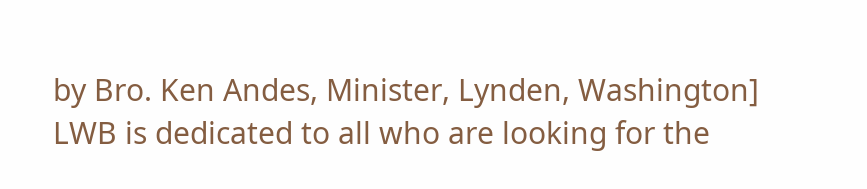by Bro. Ken Andes, Minister, Lynden, Washington]
LWB is dedicated to all who are looking for the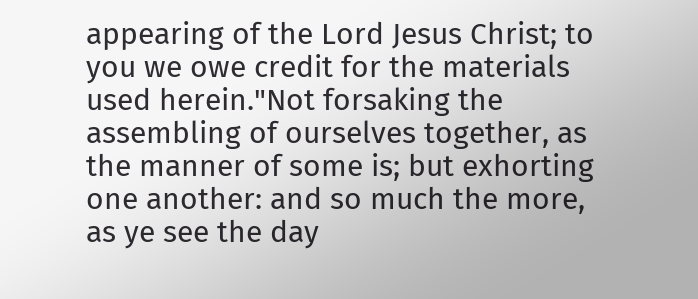appearing of the Lord Jesus Christ; to you we owe credit for the materials used herein."Not forsaking the assembling of ourselves together, as the manner of some is; but exhorting one another: and so much the more, as ye see the day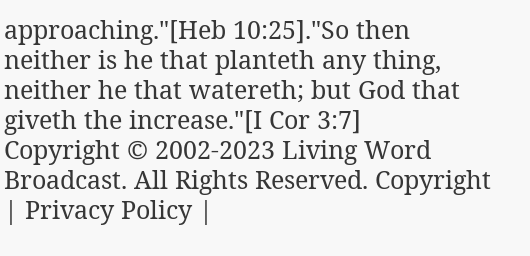approaching."[Heb 10:25]."So then neither is he that planteth any thing, neither he that watereth; but God that giveth the increase."[I Cor 3:7]
Copyright © 2002-2023 Living Word Broadcast. All Rights Reserved. Copyright | Privacy Policy |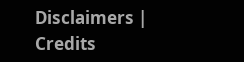Disclaimers | Credits